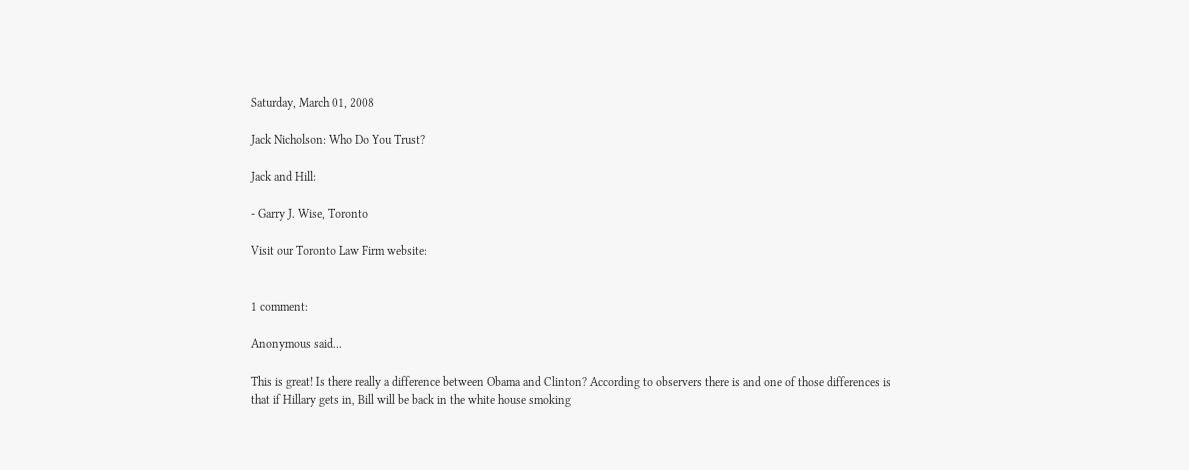Saturday, March 01, 2008

Jack Nicholson: Who Do You Trust?

Jack and Hill:

- Garry J. Wise, Toronto

Visit our Toronto Law Firm website:


1 comment:

Anonymous said...

This is great! Is there really a difference between Obama and Clinton? According to observers there is and one of those differences is that if Hillary gets in, Bill will be back in the white house smoking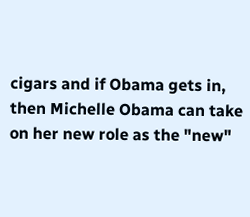cigars and if Obama gets in, then Michelle Obama can take on her new role as the "new"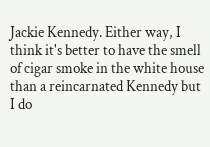Jackie Kennedy. Either way, I think it's better to have the smell of cigar smoke in the white house than a reincarnated Kennedy but I do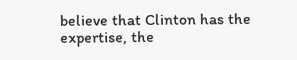believe that Clinton has the expertise, the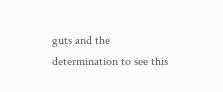guts and the determination to see this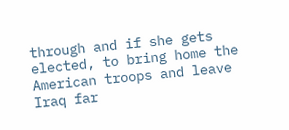through and if she gets elected, to bring home the American troops and leave Iraq far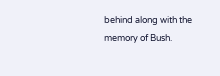behind along with the memory of Bush.